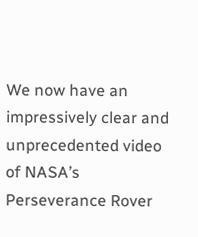We now have an impressively clear and unprecedented video of NASA’s Perseverance Rover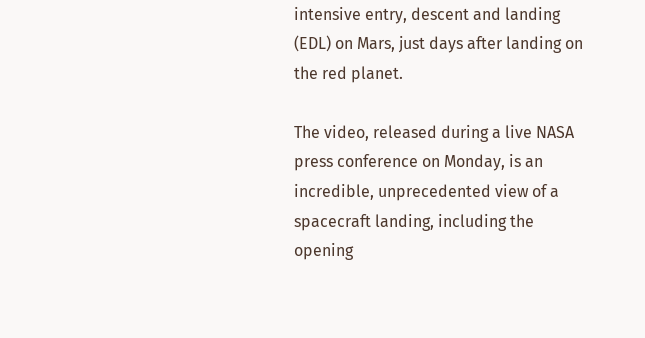intensive entry, descent and landing (EDL) on Mars, just days after landing on the red planet.

The video, released during a live NASA press conference on Monday, is an incredible, unprecedented view of a spacecraft landing, including the opening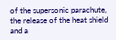of the supersonic parachute, the release of the heat shield and a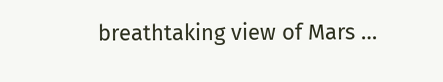breathtaking view of Mars …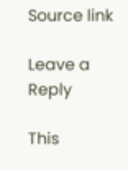Source link

Leave a Reply

This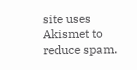site uses Akismet to reduce spam.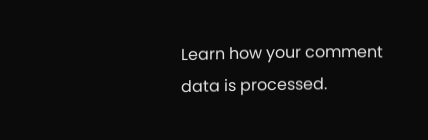Learn how your comment data is processed.